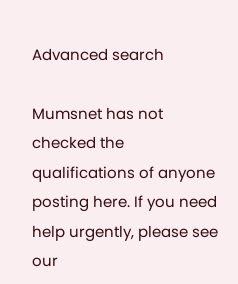Advanced search

Mumsnet has not checked the qualifications of anyone posting here. If you need help urgently, please see our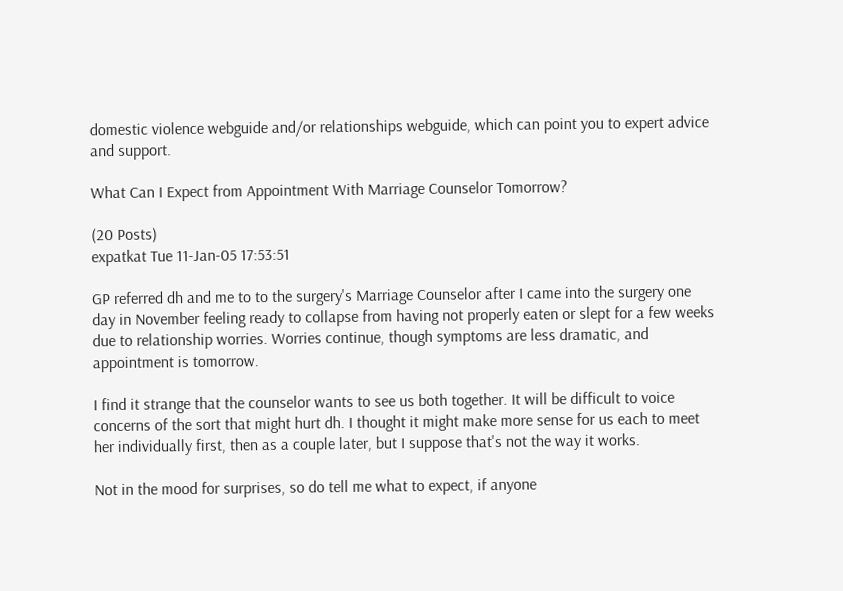domestic violence webguide and/or relationships webguide, which can point you to expert advice and support.

What Can I Expect from Appointment With Marriage Counselor Tomorrow?

(20 Posts)
expatkat Tue 11-Jan-05 17:53:51

GP referred dh and me to to the surgery's Marriage Counselor after I came into the surgery one day in November feeling ready to collapse from having not properly eaten or slept for a few weeks due to relationship worries. Worries continue, though symptoms are less dramatic, and appointment is tomorrow.

I find it strange that the counselor wants to see us both together. It will be difficult to voice concerns of the sort that might hurt dh. I thought it might make more sense for us each to meet her individually first, then as a couple later, but I suppose that's not the way it works.

Not in the mood for surprises, so do tell me what to expect, if anyone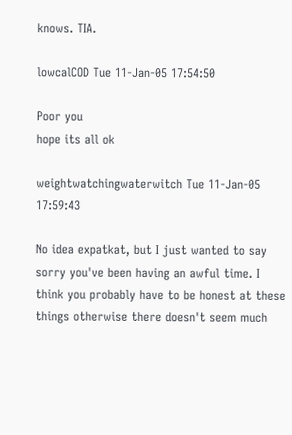knows. TIA.

lowcalCOD Tue 11-Jan-05 17:54:50

Poor you
hope its all ok

weightwatchingwaterwitch Tue 11-Jan-05 17:59:43

No idea expatkat, but I just wanted to say sorry you've been having an awful time. I think you probably have to be honest at these things otherwise there doesn't seem much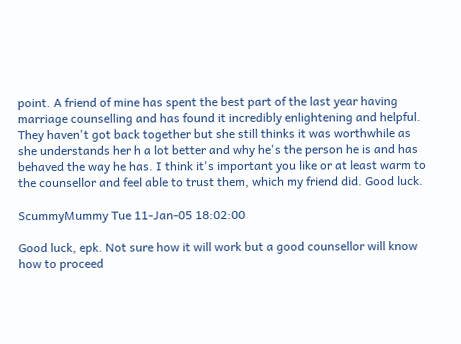point. A friend of mine has spent the best part of the last year having marriage counselling and has found it incredibly enlightening and helpful. They haven't got back together but she still thinks it was worthwhile as she understands her h a lot better and why he's the person he is and has behaved the way he has. I think it's important you like or at least warm to the counsellor and feel able to trust them, which my friend did. Good luck.

ScummyMummy Tue 11-Jan-05 18:02:00

Good luck, epk. Not sure how it will work but a good counsellor will know how to proceed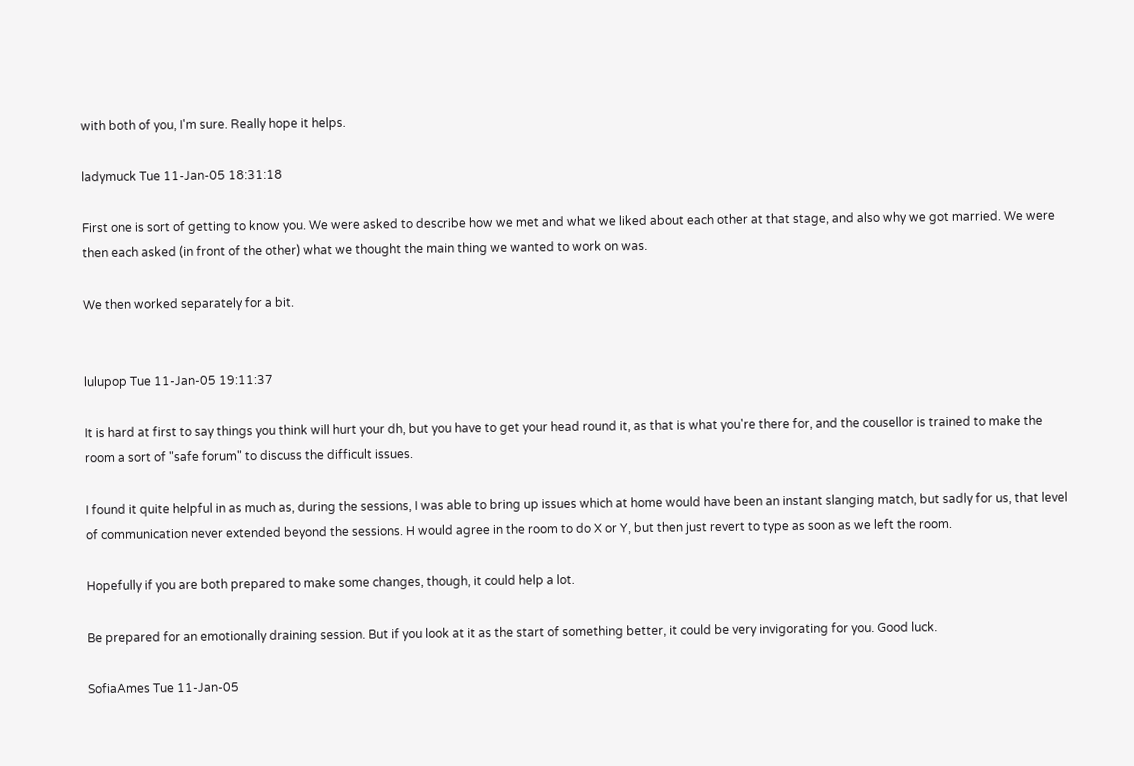with both of you, I'm sure. Really hope it helps.

ladymuck Tue 11-Jan-05 18:31:18

First one is sort of getting to know you. We were asked to describe how we met and what we liked about each other at that stage, and also why we got married. We were then each asked (in front of the other) what we thought the main thing we wanted to work on was.

We then worked separately for a bit.


lulupop Tue 11-Jan-05 19:11:37

It is hard at first to say things you think will hurt your dh, but you have to get your head round it, as that is what you're there for, and the cousellor is trained to make the room a sort of "safe forum" to discuss the difficult issues.

I found it quite helpful in as much as, during the sessions, I was able to bring up issues which at home would have been an instant slanging match, but sadly for us, that level of communication never extended beyond the sessions. H would agree in the room to do X or Y, but then just revert to type as soon as we left the room.

Hopefully if you are both prepared to make some changes, though, it could help a lot.

Be prepared for an emotionally draining session. But if you look at it as the start of something better, it could be very invigorating for you. Good luck.

SofiaAmes Tue 11-Jan-05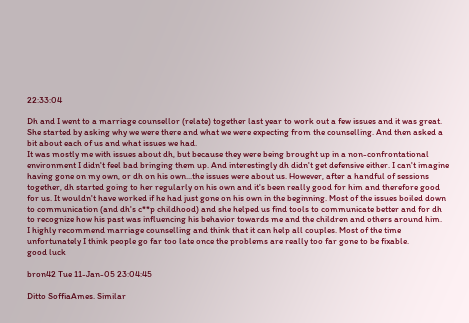22:33:04

Dh and I went to a marriage counsellor (relate) together last year to work out a few issues and it was great. She started by asking why we were there and what we were expecting from the counselling. And then asked a bit about each of us and what issues we had.
It was mostly me with issues about dh, but because they were being brought up in a non-confrontational environment I didn't feel bad bringing them up. And interestingly dh didn't get defensive either. I can't imagine having gone on my own, or dh on his own...the issues were about us. However, after a handful of sessions together, dh started going to her regularly on his own and it's been really good for him and therefore good for us. It wouldn't have worked if he had just gone on his own in the beginning. Most of the issues boiled down to communication (and dh's c**p childhood) and she helped us find tools to communicate better and for dh to recognize how his past was influencing his behavior towards me and the children and others around him.
I highly recommend marriage counselling and think that it can help all couples. Most of the time unfortunately I think people go far too late once the problems are really too far gone to be fixable.
good luck

bron42 Tue 11-Jan-05 23:04:45

Ditto SoffiaAmes. Similar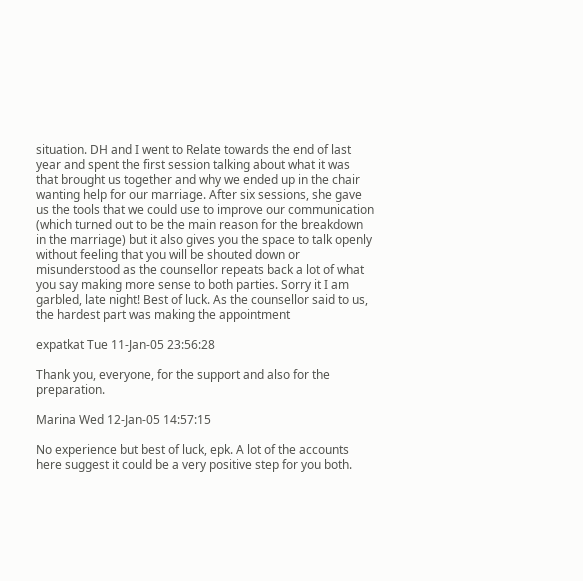situation. DH and I went to Relate towards the end of last year and spent the first session talking about what it was that brought us together and why we ended up in the chair wanting help for our marriage. After six sessions, she gave us the tools that we could use to improve our communication (which turned out to be the main reason for the breakdown in the marriage) but it also gives you the space to talk openly without feeling that you will be shouted down or misunderstood as the counsellor repeats back a lot of what you say making more sense to both parties. Sorry it I am garbled, late night! Best of luck. As the counsellor said to us, the hardest part was making the appointment

expatkat Tue 11-Jan-05 23:56:28

Thank you, everyone, for the support and also for the preparation.

Marina Wed 12-Jan-05 14:57:15

No experience but best of luck, epk. A lot of the accounts here suggest it could be a very positive step for you both.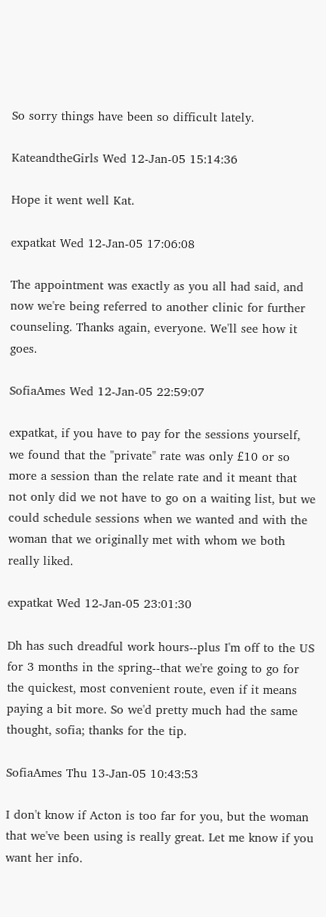So sorry things have been so difficult lately.

KateandtheGirls Wed 12-Jan-05 15:14:36

Hope it went well Kat.

expatkat Wed 12-Jan-05 17:06:08

The appointment was exactly as you all had said, and now we're being referred to another clinic for further counseling. Thanks again, everyone. We'll see how it goes.

SofiaAmes Wed 12-Jan-05 22:59:07

expatkat, if you have to pay for the sessions yourself, we found that the "private" rate was only £10 or so more a session than the relate rate and it meant that not only did we not have to go on a waiting list, but we could schedule sessions when we wanted and with the woman that we originally met with whom we both really liked.

expatkat Wed 12-Jan-05 23:01:30

Dh has such dreadful work hours--plus I'm off to the US for 3 months in the spring--that we're going to go for the quickest, most convenient route, even if it means paying a bit more. So we'd pretty much had the same thought, sofia; thanks for the tip.

SofiaAmes Thu 13-Jan-05 10:43:53

I don't know if Acton is too far for you, but the woman that we've been using is really great. Let me know if you want her info.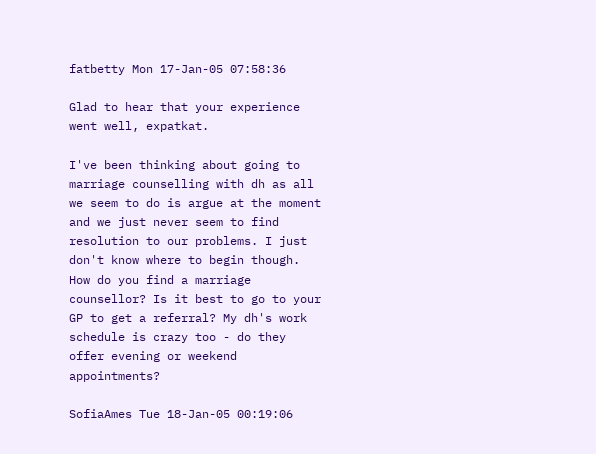fatbetty Mon 17-Jan-05 07:58:36

Glad to hear that your experience went well, expatkat.

I've been thinking about going to marriage counselling with dh as all we seem to do is argue at the moment and we just never seem to find resolution to our problems. I just don't know where to begin though. How do you find a marriage counsellor? Is it best to go to your GP to get a referral? My dh's work schedule is crazy too - do they offer evening or weekend appointments?

SofiaAmes Tue 18-Jan-05 00:19:06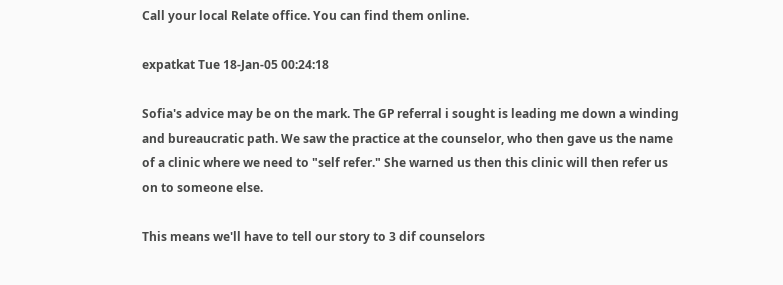Call your local Relate office. You can find them online.

expatkat Tue 18-Jan-05 00:24:18

Sofia's advice may be on the mark. The GP referral i sought is leading me down a winding and bureaucratic path. We saw the practice at the counselor, who then gave us the name of a clinic where we need to "self refer." She warned us then this clinic will then refer us on to someone else.

This means we'll have to tell our story to 3 dif counselors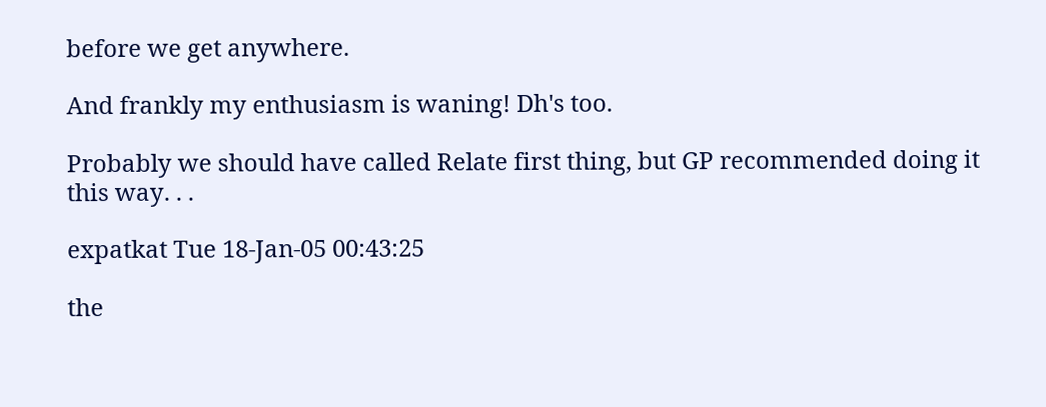before we get anywhere.

And frankly my enthusiasm is waning! Dh's too.

Probably we should have called Relate first thing, but GP recommended doing it this way. . .

expatkat Tue 18-Jan-05 00:43:25

the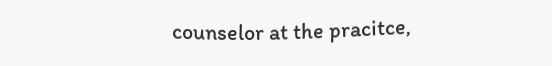counselor at the pracitce,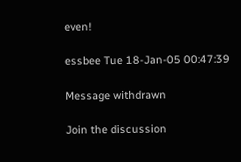even!

essbee Tue 18-Jan-05 00:47:39

Message withdrawn

Join the discussion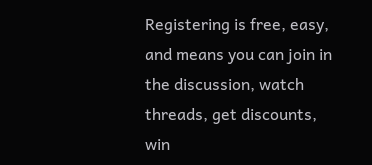Registering is free, easy, and means you can join in the discussion, watch threads, get discounts, win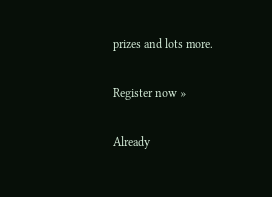prizes and lots more.

Register now »

Already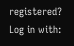registered? Log in with: